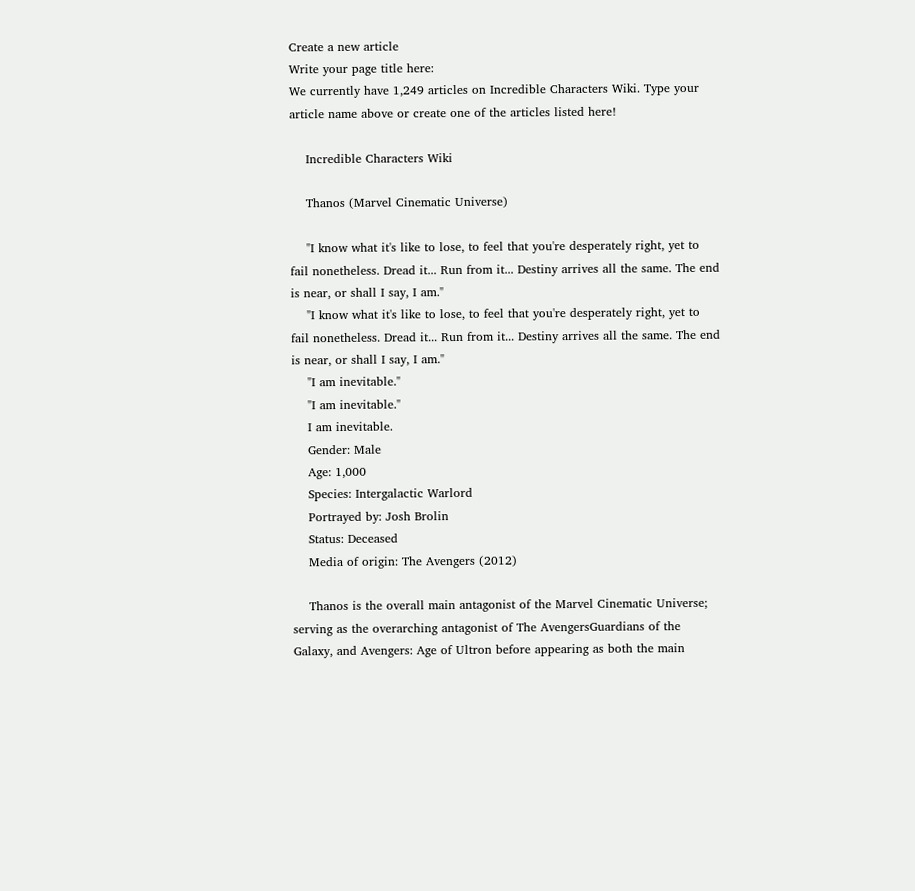Create a new article
Write your page title here:
We currently have 1,249 articles on Incredible Characters Wiki. Type your article name above or create one of the articles listed here!

    Incredible Characters Wiki

    Thanos (Marvel Cinematic Universe)

    "I know what it's like to lose, to feel that you're desperately right, yet to fail nonetheless. Dread it... Run from it... Destiny arrives all the same. The end is near, or shall I say, I am."
    "I know what it's like to lose, to feel that you're desperately right, yet to fail nonetheless. Dread it... Run from it... Destiny arrives all the same. The end is near, or shall I say, I am."
    "I am inevitable."
    "I am inevitable."
    I am inevitable.
    Gender: Male
    Age: 1,000
    Species: Intergalactic Warlord
    Portrayed by: Josh Brolin
    Status: Deceased
    Media of origin: The Avengers (2012)

    Thanos is the overall main antagonist of the Marvel Cinematic Universe; serving as the overarching antagonist of The AvengersGuardians of the Galaxy, and Avengers: Age of Ultron before appearing as both the main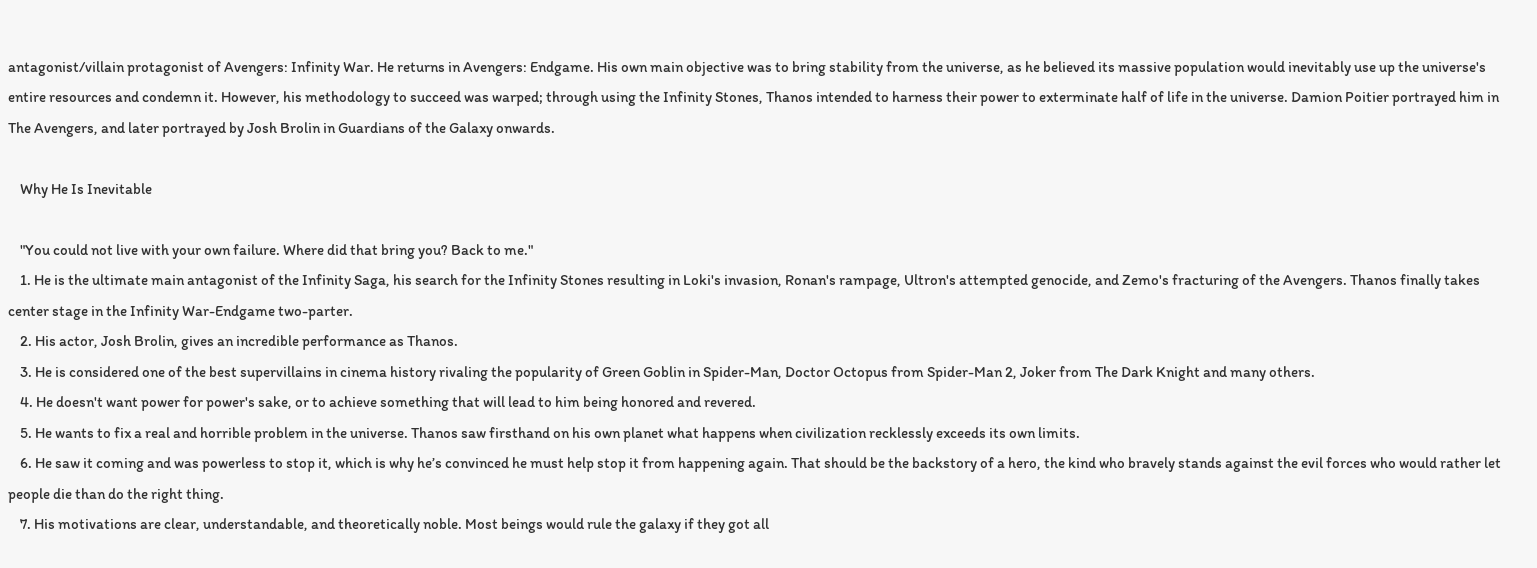antagonist/villain protagonist of Avengers: Infinity War. He returns in Avengers: Endgame. His own main objective was to bring stability from the universe, as he believed its massive population would inevitably use up the universe's entire resources and condemn it. However, his methodology to succeed was warped; through using the Infinity Stones, Thanos intended to harness their power to exterminate half of life in the universe. Damion Poitier portrayed him in The Avengers, and later portrayed by Josh Brolin in Guardians of the Galaxy onwards.

    Why He Is Inevitable

    "You could not live with your own failure. Where did that bring you? Back to me."
    1. He is the ultimate main antagonist of the Infinity Saga, his search for the Infinity Stones resulting in Loki's invasion, Ronan's rampage, Ultron's attempted genocide, and Zemo's fracturing of the Avengers. Thanos finally takes center stage in the Infinity War-Endgame two-parter.
    2. His actor, Josh Brolin, gives an incredible performance as Thanos.
    3. He is considered one of the best supervillains in cinema history rivaling the popularity of Green Goblin in Spider-Man, Doctor Octopus from Spider-Man 2, Joker from The Dark Knight and many others.
    4. He doesn't want power for power's sake, or to achieve something that will lead to him being honored and revered.
    5. He wants to fix a real and horrible problem in the universe. Thanos saw firsthand on his own planet what happens when civilization recklessly exceeds its own limits.
    6. He saw it coming and was powerless to stop it, which is why he’s convinced he must help stop it from happening again. That should be the backstory of a hero, the kind who bravely stands against the evil forces who would rather let people die than do the right thing.
    7. His motivations are clear, understandable, and theoretically noble. Most beings would rule the galaxy if they got all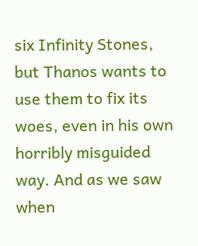six Infinity Stones, but Thanos wants to use them to fix its woes, even in his own horribly misguided way. And as we saw when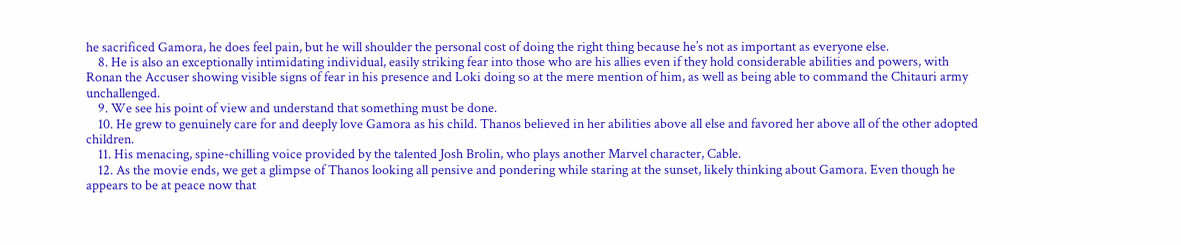he sacrificed Gamora, he does feel pain, but he will shoulder the personal cost of doing the right thing because he’s not as important as everyone else.
    8. He is also an exceptionally intimidating individual, easily striking fear into those who are his allies even if they hold considerable abilities and powers, with Ronan the Accuser showing visible signs of fear in his presence and Loki doing so at the mere mention of him, as well as being able to command the Chitauri army unchallenged.
    9. We see his point of view and understand that something must be done.
    10. He grew to genuinely care for and deeply love Gamora as his child. Thanos believed in her abilities above all else and favored her above all of the other adopted children.
    11. His menacing, spine-chilling voice provided by the talented Josh Brolin, who plays another Marvel character, Cable.
    12. As the movie ends, we get a glimpse of Thanos looking all pensive and pondering while staring at the sunset, likely thinking about Gamora. Even though he appears to be at peace now that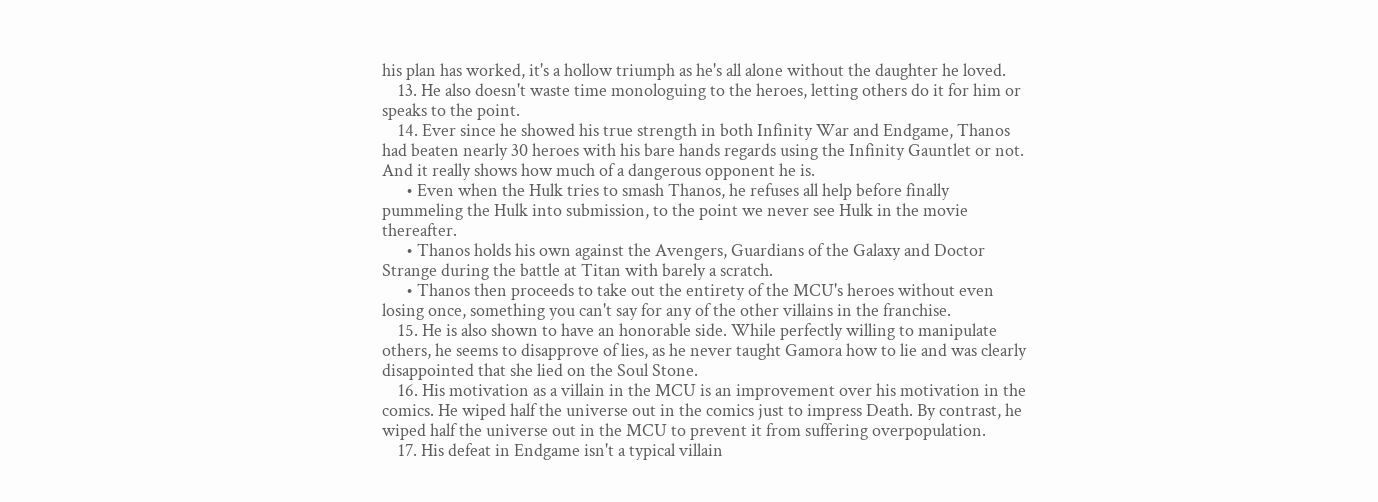his plan has worked, it's a hollow triumph as he's all alone without the daughter he loved.
    13. He also doesn't waste time monologuing to the heroes, letting others do it for him or speaks to the point.
    14. Ever since he showed his true strength in both Infinity War and Endgame, Thanos had beaten nearly 30 heroes with his bare hands regards using the Infinity Gauntlet or not. And it really shows how much of a dangerous opponent he is.
      • Even when the Hulk tries to smash Thanos, he refuses all help before finally pummeling the Hulk into submission, to the point we never see Hulk in the movie thereafter.
      • Thanos holds his own against the Avengers, Guardians of the Galaxy and Doctor Strange during the battle at Titan with barely a scratch.
      • Thanos then proceeds to take out the entirety of the MCU's heroes without even losing once, something you can't say for any of the other villains in the franchise.
    15. He is also shown to have an honorable side. While perfectly willing to manipulate others, he seems to disapprove of lies, as he never taught Gamora how to lie and was clearly disappointed that she lied on the Soul Stone.
    16. His motivation as a villain in the MCU is an improvement over his motivation in the comics. He wiped half the universe out in the comics just to impress Death. By contrast, he wiped half the universe out in the MCU to prevent it from suffering overpopulation.
    17. His defeat in Endgame isn't a typical villain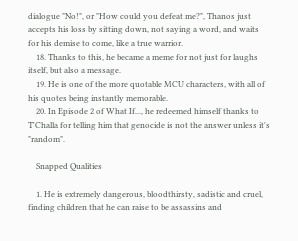dialogue "No!", or "How could you defeat me?", Thanos just accepts his loss by sitting down, not saying a word, and waits for his demise to come, like a true warrior.
    18. Thanks to this, he became a meme for not just for laughs itself, but also a message.
    19. He is one of the more quotable MCU characters, with all of his quotes being instantly memorable.
    20. In Episode 2 of What If..., he redeemed himself thanks to T'Challa for telling him that genocide is not the answer unless it's "random".

    Snapped Qualities

    1. He is extremely dangerous, bloodthirsty, sadistic and cruel, finding children that he can raise to be assassins and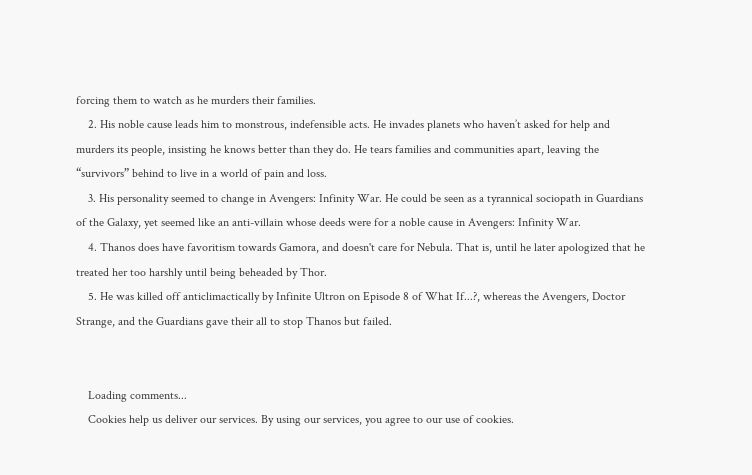forcing them to watch as he murders their families.
    2. His noble cause leads him to monstrous, indefensible acts. He invades planets who haven’t asked for help and murders its people, insisting he knows better than they do. He tears families and communities apart, leaving the “survivors” behind to live in a world of pain and loss.
    3. His personality seemed to change in Avengers: Infinity War. He could be seen as a tyrannical sociopath in Guardians of the Galaxy, yet seemed like an anti-villain whose deeds were for a noble cause in Avengers: Infinity War.
    4. Thanos does have favoritism towards Gamora, and doesn't care for Nebula. That is, until he later apologized that he treated her too harshly until being beheaded by Thor.
    5. He was killed off anticlimactically by Infinite Ultron on Episode 8 of What If...?, whereas the Avengers, Doctor Strange, and the Guardians gave their all to stop Thanos but failed.


    Loading comments...
    Cookies help us deliver our services. By using our services, you agree to our use of cookies.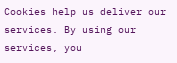Cookies help us deliver our services. By using our services, you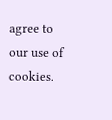agree to our use of cookies.